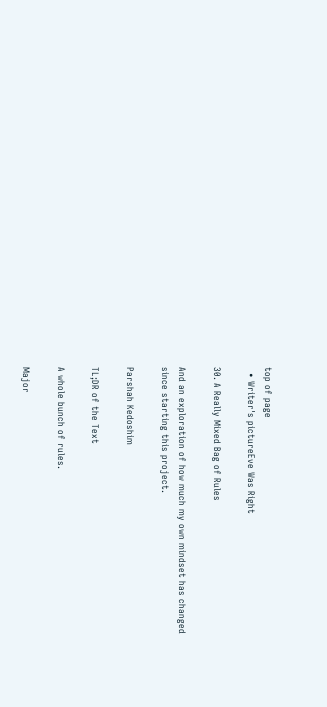top of page
  • Writer's pictureEve Was Right

30. A Really Mixed Bag of Rules

And an exploration of how much my own mindset has changed since starting this project.

Parshah Kedoshim

TL;DR of the Text

A whole bunch of rules.

Major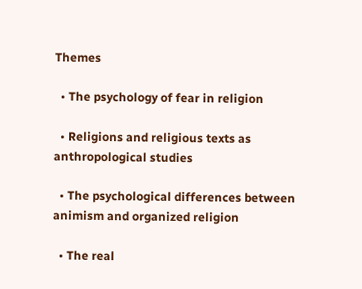Themes

  • The psychology of fear in religion

  • Religions and religious texts as anthropological studies

  • The psychological differences between animism and organized religion

  • The real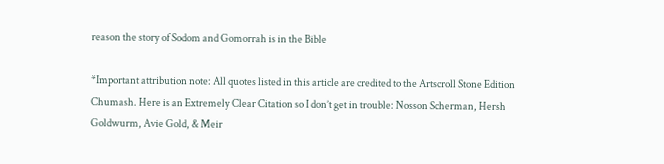reason the story of Sodom and Gomorrah is in the Bible

*Important attribution note: All quotes listed in this article are credited to the Artscroll Stone Edition Chumash. Here is an Extremely Clear Citation so I don’t get in trouble: Nosson Scherman, Hersh Goldwurm, Avie Gold, & Meir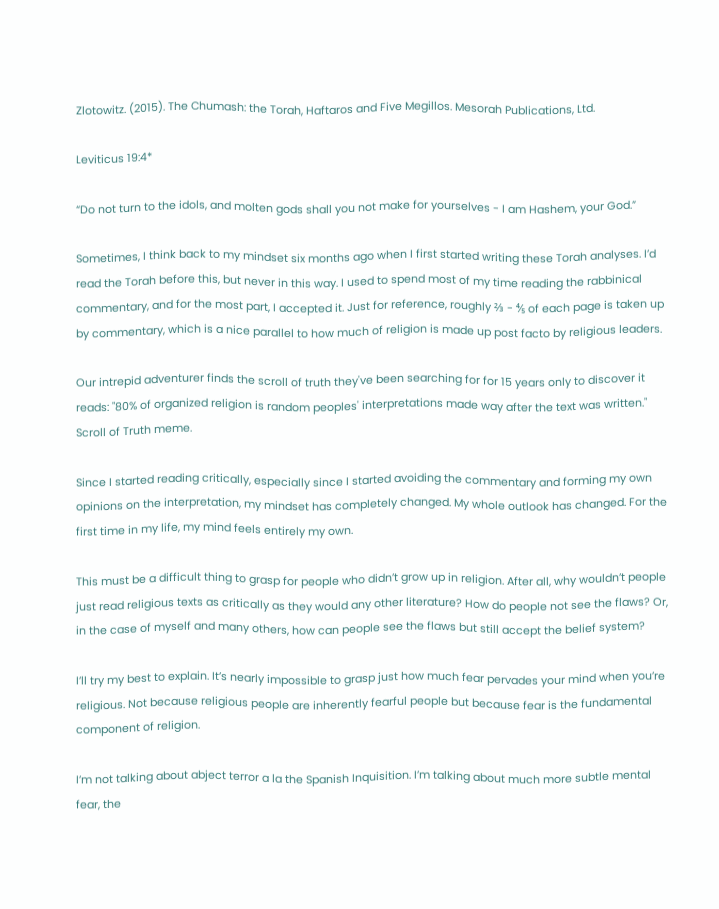Zlotowitz. (2015). The Chumash: the Torah, Haftaros and Five Megillos. Mesorah Publications, Ltd.

Leviticus 19:4*

“Do not turn to the idols, and molten gods shall you not make for yourselves - I am Hashem, your God.”

Sometimes, I think back to my mindset six months ago when I first started writing these Torah analyses. I’d read the Torah before this, but never in this way. I used to spend most of my time reading the rabbinical commentary, and for the most part, I accepted it. Just for reference, roughly ⅔ - ⅘ of each page is taken up by commentary, which is a nice parallel to how much of religion is made up post facto by religious leaders.

Our intrepid adventurer finds the scroll of truth they've been searching for for 15 years only to discover it reads: "80% of organized religion is random peoples' interpretations made way after the text was written." Scroll of Truth meme.

Since I started reading critically, especially since I started avoiding the commentary and forming my own opinions on the interpretation, my mindset has completely changed. My whole outlook has changed. For the first time in my life, my mind feels entirely my own.

This must be a difficult thing to grasp for people who didn’t grow up in religion. After all, why wouldn’t people just read religious texts as critically as they would any other literature? How do people not see the flaws? Or, in the case of myself and many others, how can people see the flaws but still accept the belief system?

I’ll try my best to explain. It’s nearly impossible to grasp just how much fear pervades your mind when you’re religious. Not because religious people are inherently fearful people but because fear is the fundamental component of religion.

I’m not talking about abject terror a la the Spanish Inquisition. I’m talking about much more subtle mental fear, the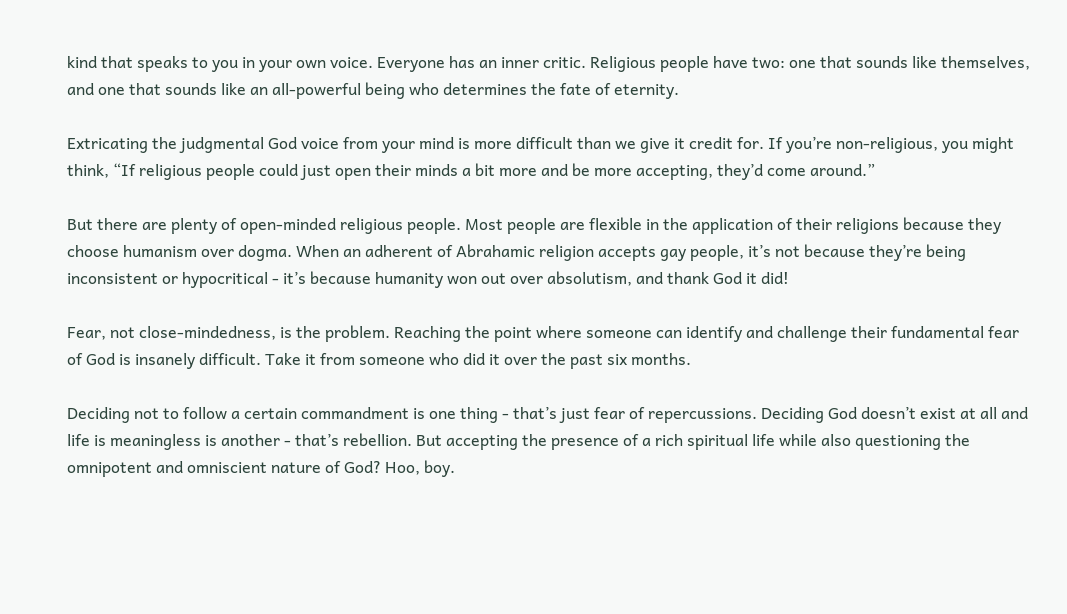kind that speaks to you in your own voice. Everyone has an inner critic. Religious people have two: one that sounds like themselves, and one that sounds like an all-powerful being who determines the fate of eternity.

Extricating the judgmental God voice from your mind is more difficult than we give it credit for. If you’re non-religious, you might think, “If religious people could just open their minds a bit more and be more accepting, they’d come around.”

But there are plenty of open-minded religious people. Most people are flexible in the application of their religions because they choose humanism over dogma. When an adherent of Abrahamic religion accepts gay people, it’s not because they’re being inconsistent or hypocritical - it’s because humanity won out over absolutism, and thank God it did!

Fear, not close-mindedness, is the problem. Reaching the point where someone can identify and challenge their fundamental fear of God is insanely difficult. Take it from someone who did it over the past six months.

Deciding not to follow a certain commandment is one thing - that’s just fear of repercussions. Deciding God doesn’t exist at all and life is meaningless is another - that’s rebellion. But accepting the presence of a rich spiritual life while also questioning the omnipotent and omniscient nature of God? Hoo, boy.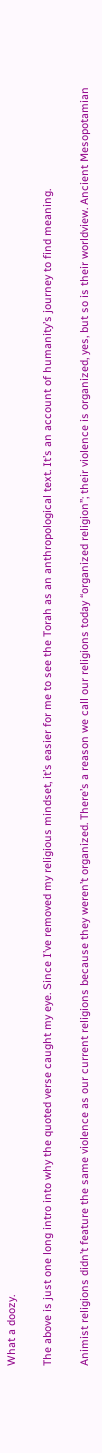What a doozy.

The above is just one long intro into why the quoted verse caught my eye. Since I’ve removed my religious mindset, it’s easier for me to see the Torah as an anthropological text. It’s an account of humanity’s journey to find meaning.

Animist religions didn’t feature the same violence as our current religions because they weren’t organized. There’s a reason we call our religions today “organized religion”; their violence is organized, yes, but so is their worldview. Ancient Mesopotamian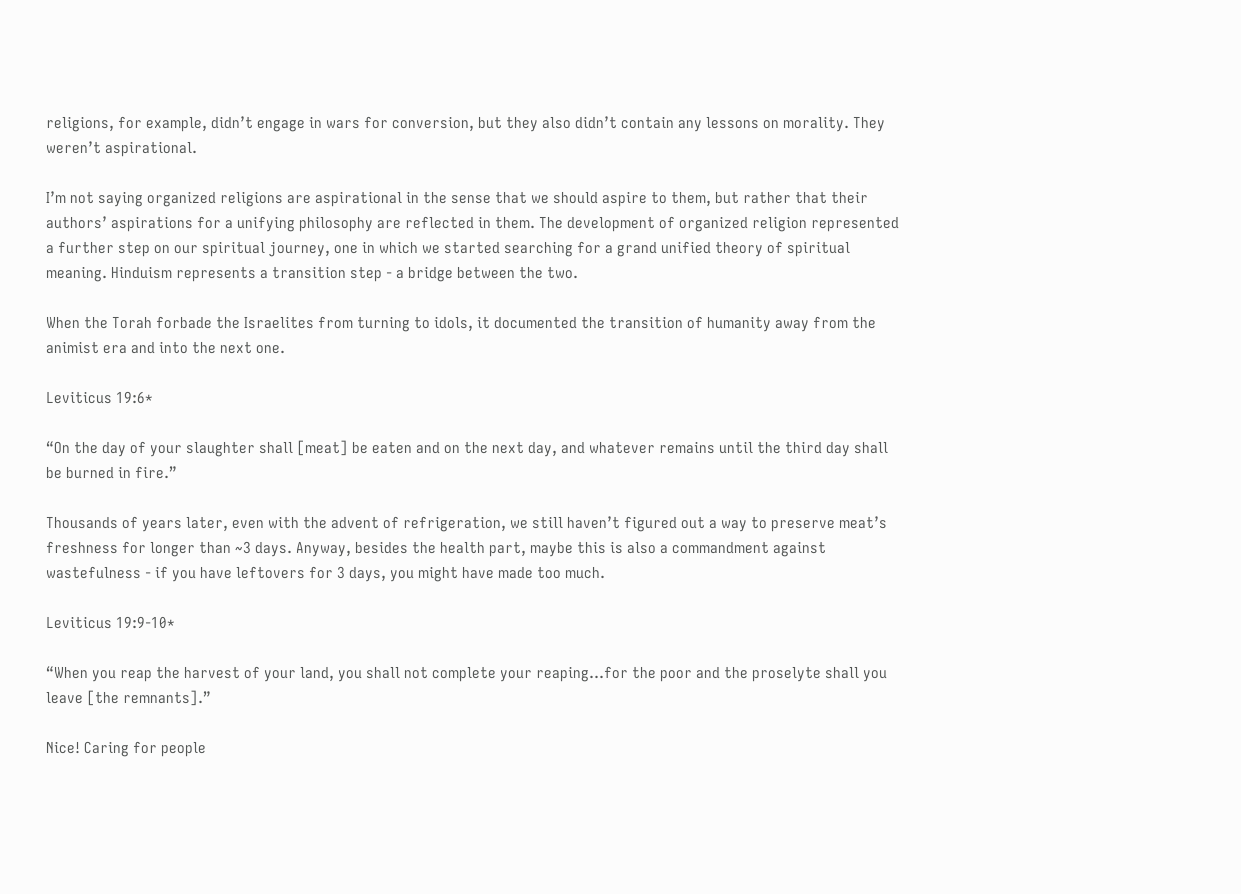religions, for example, didn’t engage in wars for conversion, but they also didn’t contain any lessons on morality. They weren’t aspirational.

I’m not saying organized religions are aspirational in the sense that we should aspire to them, but rather that their authors’ aspirations for a unifying philosophy are reflected in them. The development of organized religion represented a further step on our spiritual journey, one in which we started searching for a grand unified theory of spiritual meaning. Hinduism represents a transition step - a bridge between the two.

When the Torah forbade the Israelites from turning to idols, it documented the transition of humanity away from the animist era and into the next one.

Leviticus 19:6*

“On the day of your slaughter shall [meat] be eaten and on the next day, and whatever remains until the third day shall be burned in fire.”

Thousands of years later, even with the advent of refrigeration, we still haven’t figured out a way to preserve meat’s freshness for longer than ~3 days. Anyway, besides the health part, maybe this is also a commandment against wastefulness - if you have leftovers for 3 days, you might have made too much.

Leviticus 19:9-10*

“When you reap the harvest of your land, you shall not complete your reaping…for the poor and the proselyte shall you leave [the remnants].”

Nice! Caring for people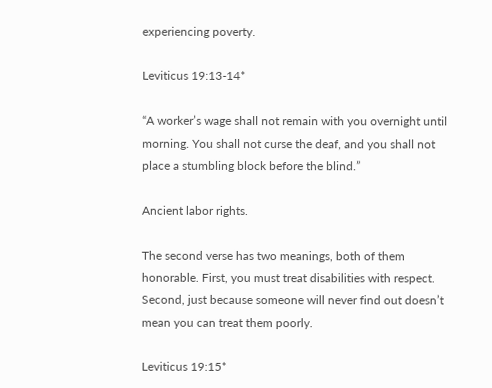experiencing poverty.

Leviticus 19:13-14*

“A worker’s wage shall not remain with you overnight until morning. You shall not curse the deaf, and you shall not place a stumbling block before the blind.”

Ancient labor rights.

The second verse has two meanings, both of them honorable. First, you must treat disabilities with respect. Second, just because someone will never find out doesn’t mean you can treat them poorly.

Leviticus 19:15*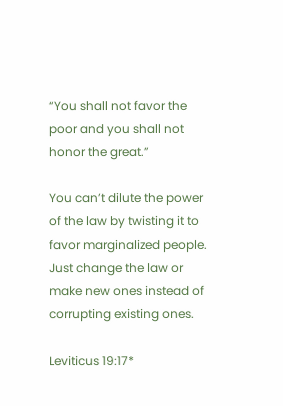“You shall not favor the poor and you shall not honor the great.”

You can’t dilute the power of the law by twisting it to favor marginalized people. Just change the law or make new ones instead of corrupting existing ones.

Leviticus 19:17*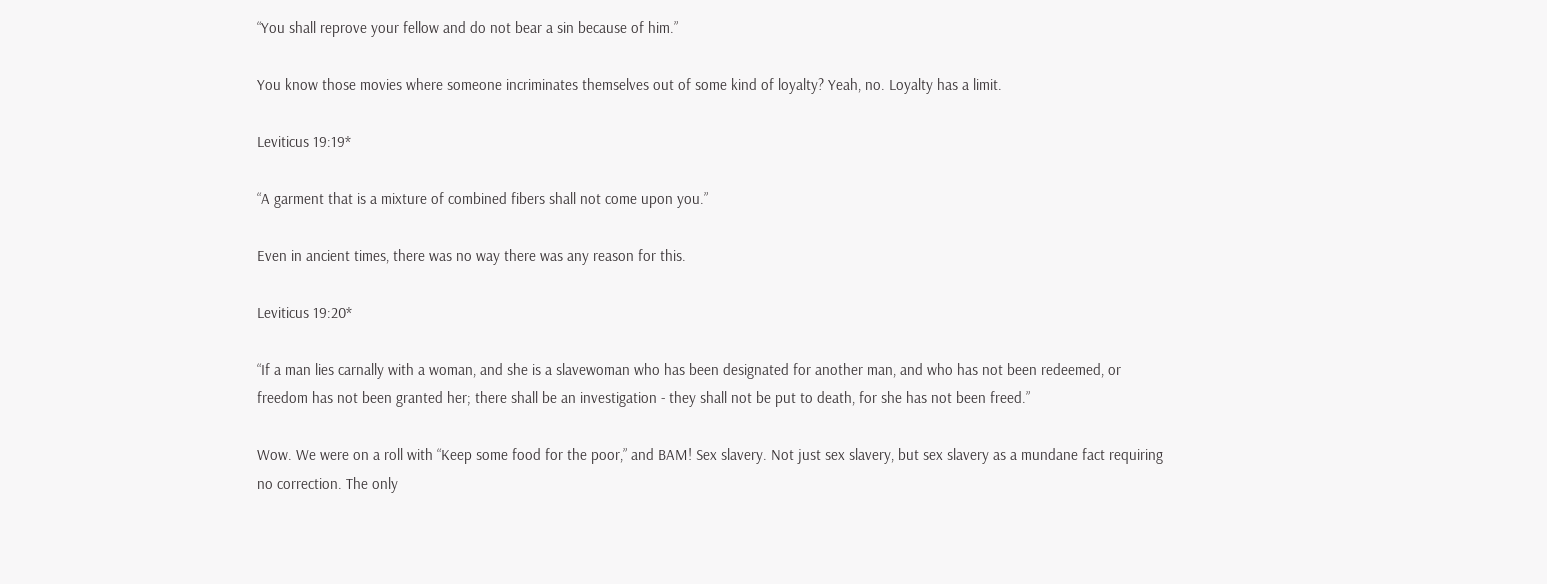“You shall reprove your fellow and do not bear a sin because of him.”

You know those movies where someone incriminates themselves out of some kind of loyalty? Yeah, no. Loyalty has a limit.

Leviticus 19:19*

“A garment that is a mixture of combined fibers shall not come upon you.”

Even in ancient times, there was no way there was any reason for this.

Leviticus 19:20*

“If a man lies carnally with a woman, and she is a slavewoman who has been designated for another man, and who has not been redeemed, or freedom has not been granted her; there shall be an investigation - they shall not be put to death, for she has not been freed.”

Wow. We were on a roll with “Keep some food for the poor,” and BAM! Sex slavery. Not just sex slavery, but sex slavery as a mundane fact requiring no correction. The only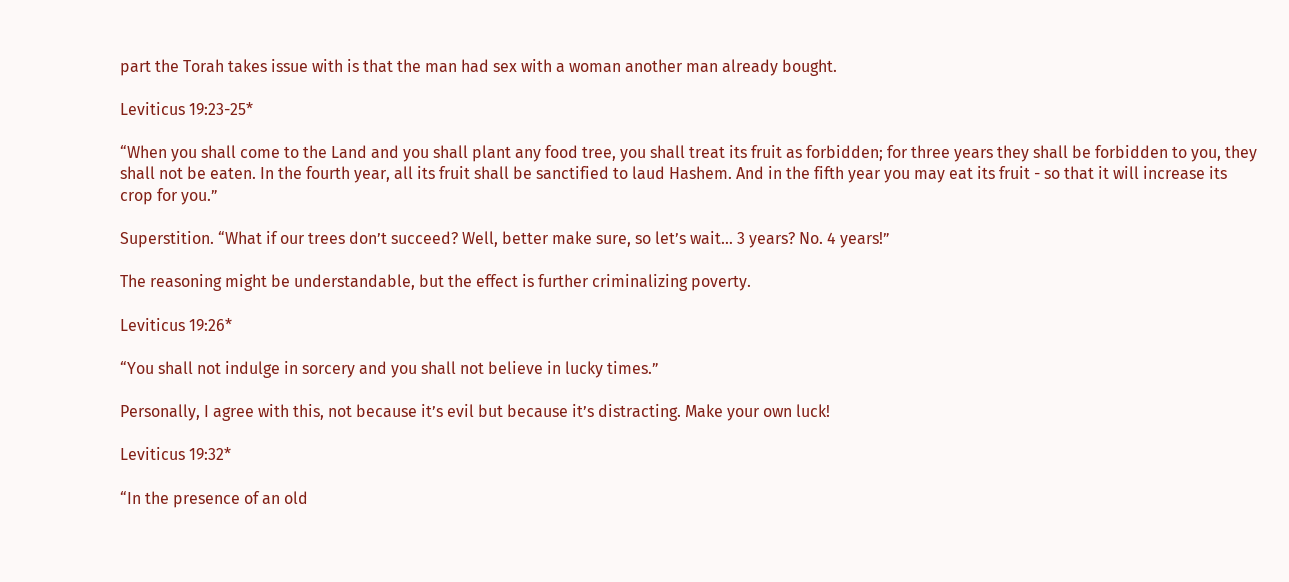part the Torah takes issue with is that the man had sex with a woman another man already bought.

Leviticus 19:23-25*

“When you shall come to the Land and you shall plant any food tree, you shall treat its fruit as forbidden; for three years they shall be forbidden to you, they shall not be eaten. In the fourth year, all its fruit shall be sanctified to laud Hashem. And in the fifth year you may eat its fruit - so that it will increase its crop for you.”

Superstition. “What if our trees don’t succeed? Well, better make sure, so let’s wait… 3 years? No. 4 years!”

The reasoning might be understandable, but the effect is further criminalizing poverty.

Leviticus 19:26*

“You shall not indulge in sorcery and you shall not believe in lucky times.”

Personally, I agree with this, not because it’s evil but because it’s distracting. Make your own luck!

Leviticus 19:32*

“In the presence of an old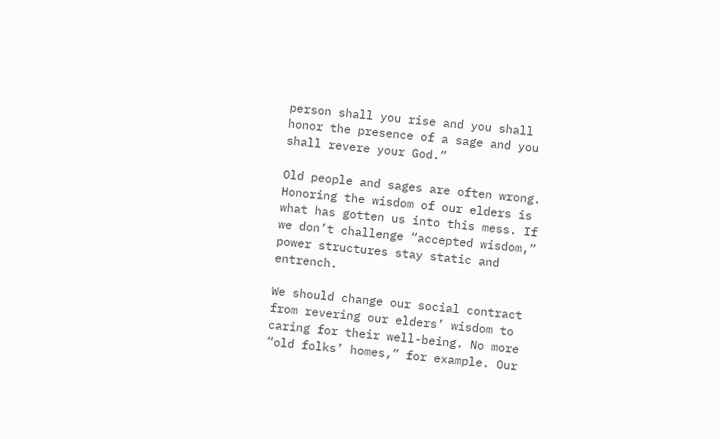person shall you rise and you shall honor the presence of a sage and you shall revere your God.”

Old people and sages are often wrong. Honoring the wisdom of our elders is what has gotten us into this mess. If we don’t challenge “accepted wisdom,” power structures stay static and entrench.

We should change our social contract from revering our elders’ wisdom to caring for their well-being. No more “old folks’ homes,” for example. Our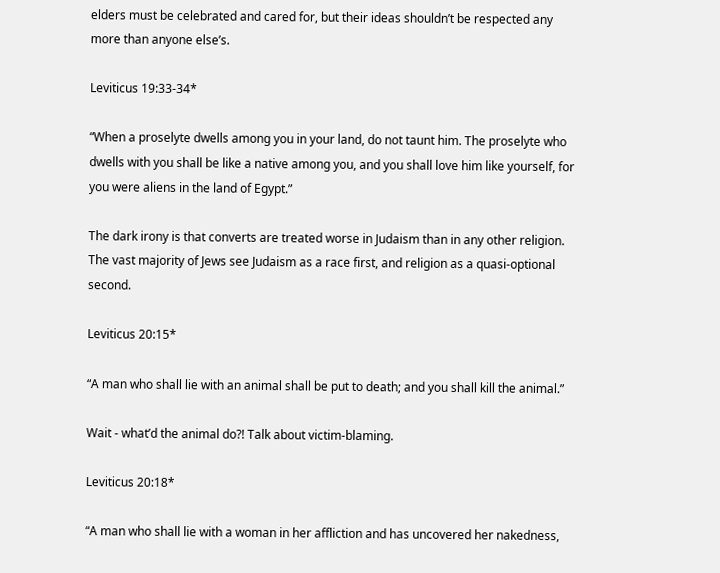elders must be celebrated and cared for, but their ideas shouldn’t be respected any more than anyone else’s.

Leviticus 19:33-34*

“When a proselyte dwells among you in your land, do not taunt him. The proselyte who dwells with you shall be like a native among you, and you shall love him like yourself, for you were aliens in the land of Egypt.”

The dark irony is that converts are treated worse in Judaism than in any other religion. The vast majority of Jews see Judaism as a race first, and religion as a quasi-optional second.

Leviticus 20:15*

“A man who shall lie with an animal shall be put to death; and you shall kill the animal.”

Wait - what’d the animal do?! Talk about victim-blaming.

Leviticus 20:18*

“A man who shall lie with a woman in her affliction and has uncovered her nakedness,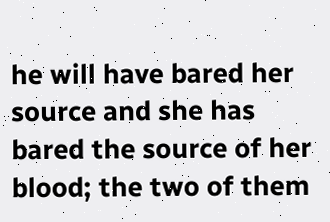he will have bared her source and she has bared the source of her blood; the two of them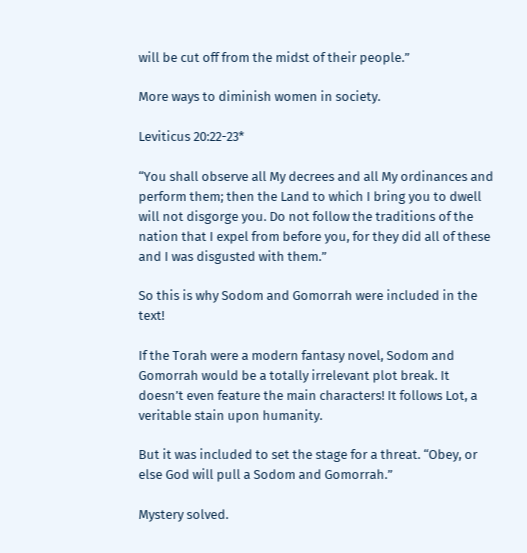will be cut off from the midst of their people.”

More ways to diminish women in society.

Leviticus 20:22-23*

“You shall observe all My decrees and all My ordinances and perform them; then the Land to which I bring you to dwell will not disgorge you. Do not follow the traditions of the nation that I expel from before you, for they did all of these and I was disgusted with them.”

So this is why Sodom and Gomorrah were included in the text!

If the Torah were a modern fantasy novel, Sodom and Gomorrah would be a totally irrelevant plot break. It doesn’t even feature the main characters! It follows Lot, a veritable stain upon humanity.

But it was included to set the stage for a threat. “Obey, or else God will pull a Sodom and Gomorrah.”

Mystery solved.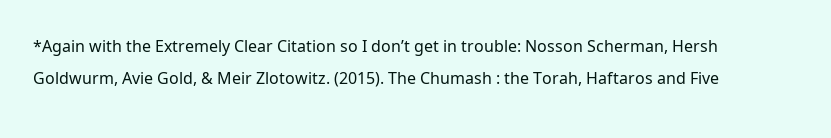*Again with the Extremely Clear Citation so I don’t get in trouble: Nosson Scherman, Hersh Goldwurm, Avie Gold, & Meir Zlotowitz. (2015). The Chumash : the Torah, Haftaros and Five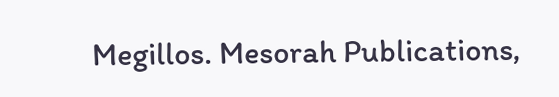Megillos. Mesorah Publications,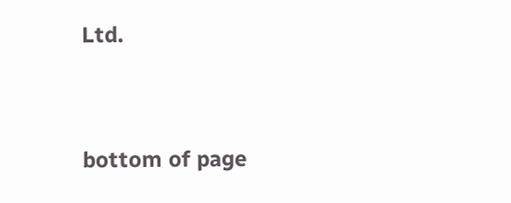Ltd.


bottom of page